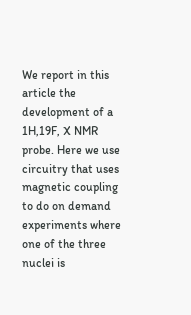We report in this article the development of a 1H,19F, X NMR probe. Here we use circuitry that uses magnetic coupling to do on demand experiments where one of the three nuclei is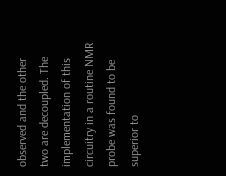observed and the other two are decoupled. The implementation of this circuitry in a routine NMR probe was found to be superior to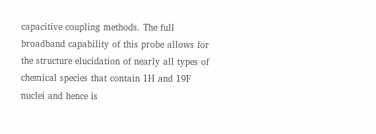capacitive coupling methods. The full broadband capability of this probe allows for the structure elucidation of nearly all types of chemical species that contain 1H and 19F nuclei and hence is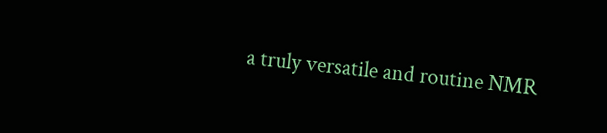a truly versatile and routine NMR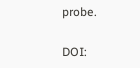probe.

DOI: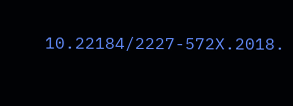10.22184/2227-572X.2018.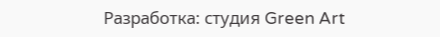Разработка: студия Green Art